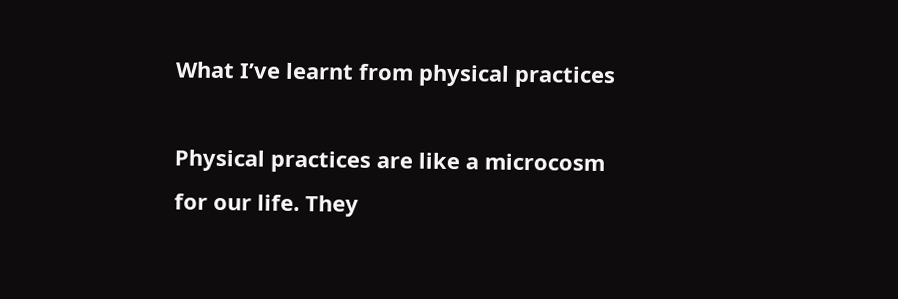What I’ve learnt from physical practices

Physical practices are like a microcosm for our life. They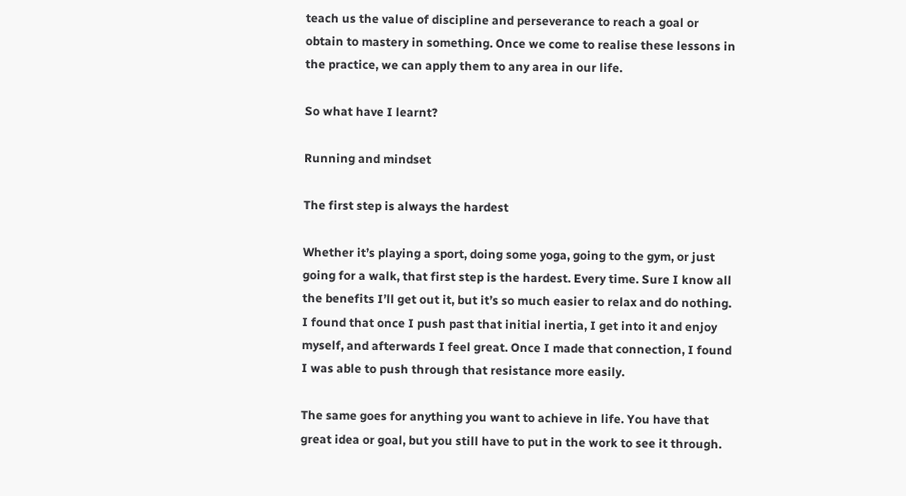teach us the value of discipline and perseverance to reach a goal or obtain to mastery in something. Once we come to realise these lessons in the practice, we can apply them to any area in our life.

So what have I learnt?

Running and mindset

The first step is always the hardest

Whether it’s playing a sport, doing some yoga, going to the gym, or just going for a walk, that first step is the hardest. Every time. Sure I know all the benefits I’ll get out it, but it’s so much easier to relax and do nothing. I found that once I push past that initial inertia, I get into it and enjoy myself, and afterwards I feel great. Once I made that connection, I found I was able to push through that resistance more easily.

The same goes for anything you want to achieve in life. You have that great idea or goal, but you still have to put in the work to see it through.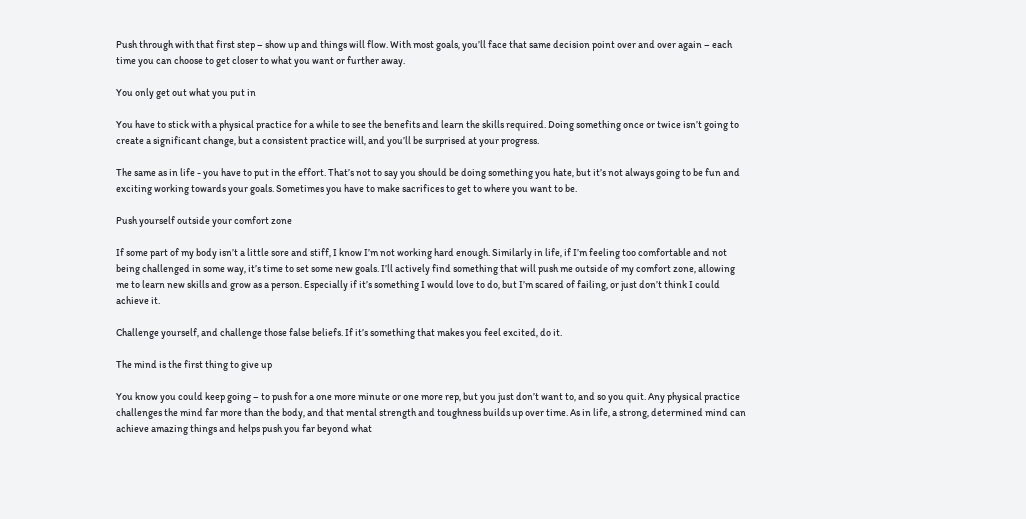Push through with that first step – show up and things will flow. With most goals, you’ll face that same decision point over and over again – each time you can choose to get closer to what you want or further away.

You only get out what you put in

You have to stick with a physical practice for a while to see the benefits and learn the skills required. Doing something once or twice isn’t going to create a significant change, but a consistent practice will, and you’ll be surprised at your progress.

The same as in life - you have to put in the effort. That’s not to say you should be doing something you hate, but it’s not always going to be fun and exciting working towards your goals. Sometimes you have to make sacrifices to get to where you want to be.

Push yourself outside your comfort zone

If some part of my body isn’t a little sore and stiff, I know I’m not working hard enough. Similarly in life, if I’m feeling too comfortable and not being challenged in some way, it’s time to set some new goals. I’ll actively find something that will push me outside of my comfort zone, allowing me to learn new skills and grow as a person. Especially if it’s something I would love to do, but I’m scared of failing, or just don’t think I could achieve it.

Challenge yourself, and challenge those false beliefs. If it’s something that makes you feel excited, do it.

The mind is the first thing to give up

You know you could keep going – to push for a one more minute or one more rep, but you just don’t want to, and so you quit. Any physical practice challenges the mind far more than the body, and that mental strength and toughness builds up over time. As in life, a strong, determined mind can achieve amazing things and helps push you far beyond what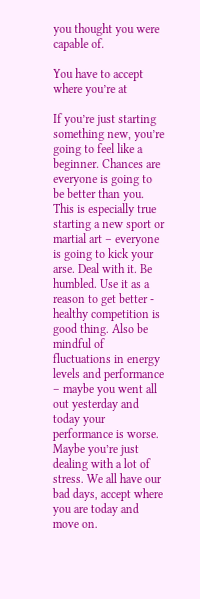you thought you were capable of.

You have to accept where you’re at

If you’re just starting something new, you’re going to feel like a beginner. Chances are everyone is going to be better than you. This is especially true starting a new sport or martial art – everyone is going to kick your arse. Deal with it. Be humbled. Use it as a reason to get better - healthy competition is good thing. Also be mindful of fluctuations in energy levels and performance – maybe you went all out yesterday and today your performance is worse. Maybe you’re just dealing with a lot of stress. We all have our bad days, accept where you are today and move on.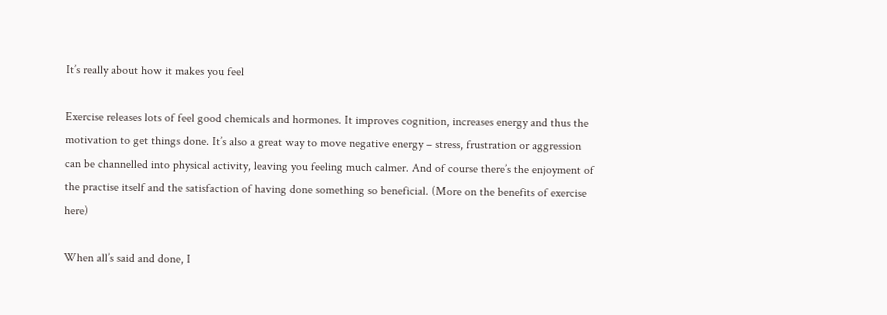It’s really about how it makes you feel

Exercise releases lots of feel good chemicals and hormones. It improves cognition, increases energy and thus the motivation to get things done. It’s also a great way to move negative energy – stress, frustration or aggression can be channelled into physical activity, leaving you feeling much calmer. And of course there’s the enjoyment of the practise itself and the satisfaction of having done something so beneficial. (More on the benefits of exercise here)

When all’s said and done, I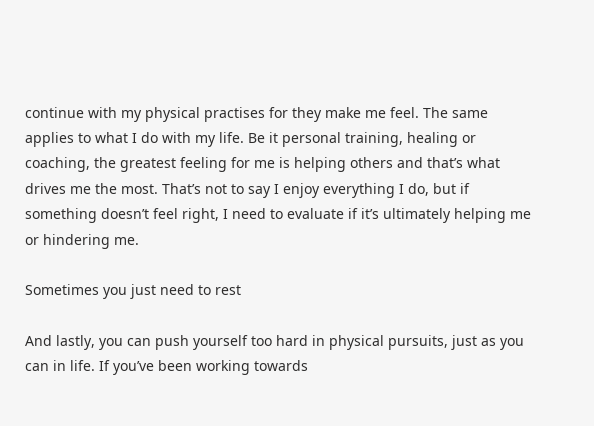continue with my physical practises for they make me feel. The same applies to what I do with my life. Be it personal training, healing or coaching, the greatest feeling for me is helping others and that’s what drives me the most. That’s not to say I enjoy everything I do, but if something doesn’t feel right, I need to evaluate if it’s ultimately helping me or hindering me.

Sometimes you just need to rest

And lastly, you can push yourself too hard in physical pursuits, just as you can in life. If you’ve been working towards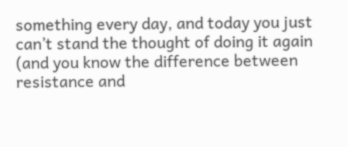something every day, and today you just can’t stand the thought of doing it again (and you know the difference between resistance and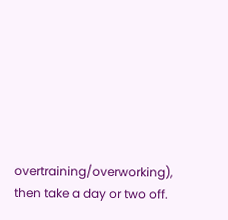overtraining/overworking), then take a day or two off.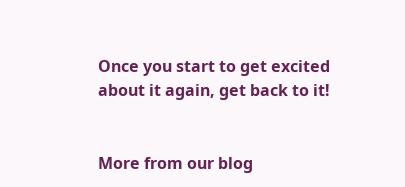Once you start to get excited about it again, get back to it!


More from our blog